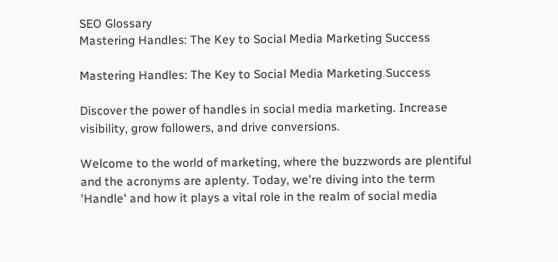SEO Glossary
Mastering Handles: The Key to Social Media Marketing Success

Mastering Handles: The Key to Social Media Marketing Success

Discover the power of handles in social media marketing. Increase visibility, grow followers, and drive conversions.

Welcome to the world of marketing, where the buzzwords are plentiful and the acronyms are aplenty. Today, we're diving into the term 'Handle' and how it plays a vital role in the realm of social media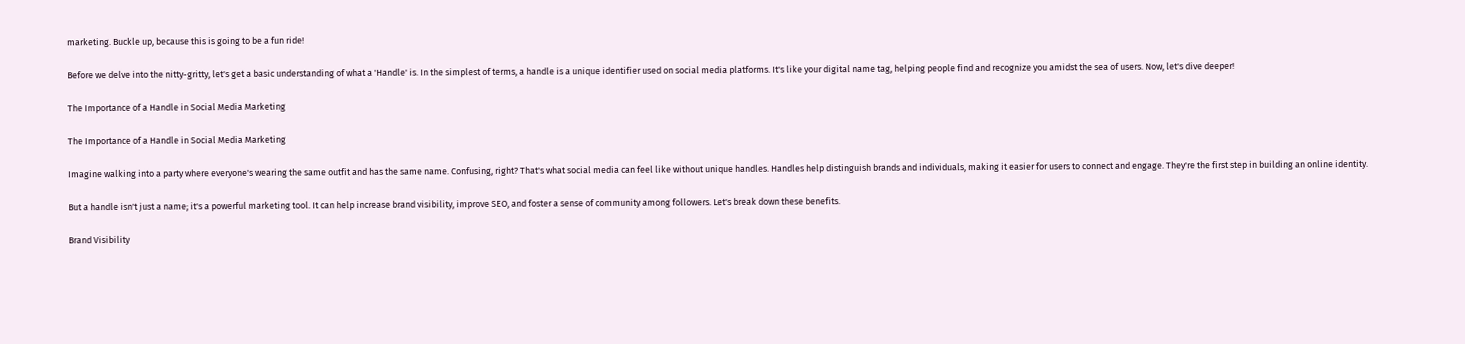marketing. Buckle up, because this is going to be a fun ride!

Before we delve into the nitty-gritty, let's get a basic understanding of what a 'Handle' is. In the simplest of terms, a handle is a unique identifier used on social media platforms. It's like your digital name tag, helping people find and recognize you amidst the sea of users. Now, let's dive deeper!

The Importance of a Handle in Social Media Marketing

The Importance of a Handle in Social Media Marketing

Imagine walking into a party where everyone's wearing the same outfit and has the same name. Confusing, right? That's what social media can feel like without unique handles. Handles help distinguish brands and individuals, making it easier for users to connect and engage. They're the first step in building an online identity.

But a handle isn't just a name; it's a powerful marketing tool. It can help increase brand visibility, improve SEO, and foster a sense of community among followers. Let's break down these benefits.

Brand Visibility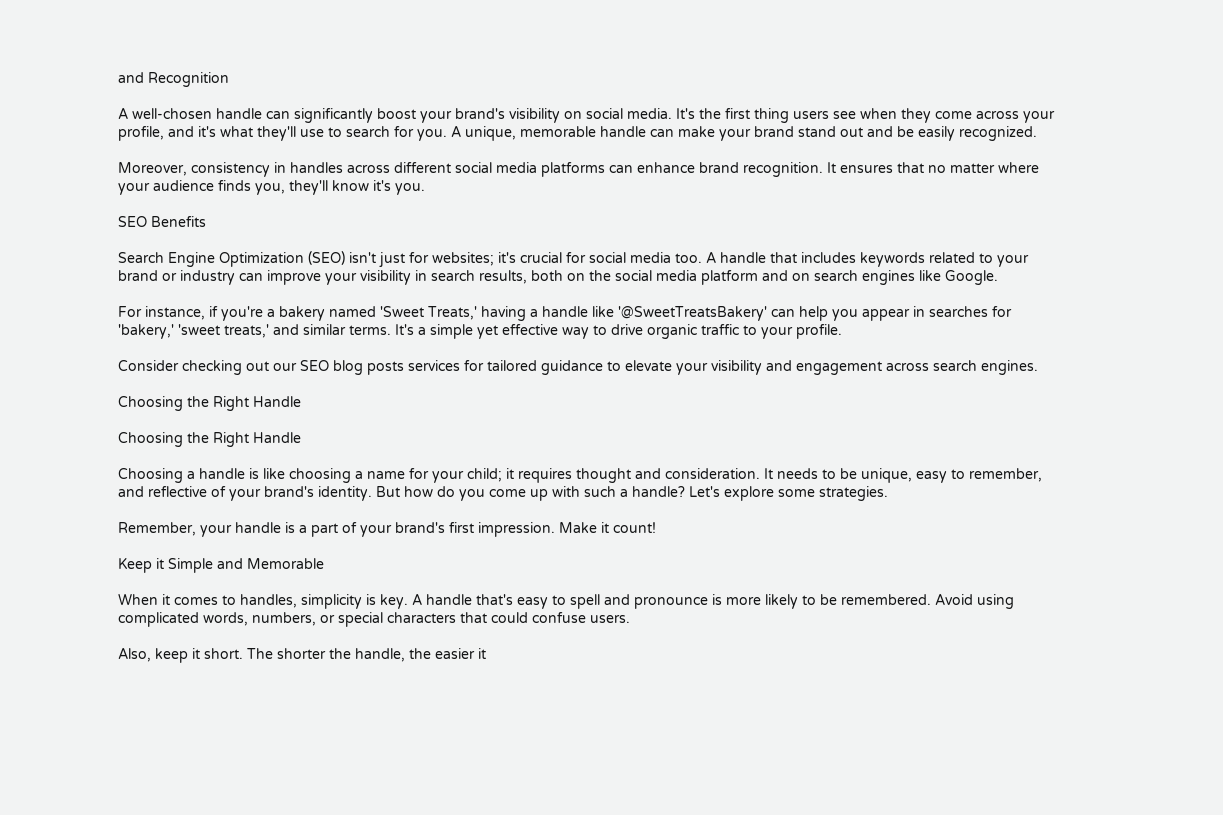and Recognition

A well-chosen handle can significantly boost your brand's visibility on social media. It's the first thing users see when they come across your profile, and it's what they'll use to search for you. A unique, memorable handle can make your brand stand out and be easily recognized.

Moreover, consistency in handles across different social media platforms can enhance brand recognition. It ensures that no matter where your audience finds you, they'll know it's you.

SEO Benefits

Search Engine Optimization (SEO) isn't just for websites; it's crucial for social media too. A handle that includes keywords related to your brand or industry can improve your visibility in search results, both on the social media platform and on search engines like Google.

For instance, if you're a bakery named 'Sweet Treats,' having a handle like '@SweetTreatsBakery' can help you appear in searches for 'bakery,' 'sweet treats,' and similar terms. It's a simple yet effective way to drive organic traffic to your profile.

Consider checking out our SEO blog posts services for tailored guidance to elevate your visibility and engagement across search engines.

Choosing the Right Handle

Choosing the Right Handle

Choosing a handle is like choosing a name for your child; it requires thought and consideration. It needs to be unique, easy to remember, and reflective of your brand's identity. But how do you come up with such a handle? Let's explore some strategies.

Remember, your handle is a part of your brand's first impression. Make it count!

Keep it Simple and Memorable

When it comes to handles, simplicity is key. A handle that's easy to spell and pronounce is more likely to be remembered. Avoid using complicated words, numbers, or special characters that could confuse users.

Also, keep it short. The shorter the handle, the easier it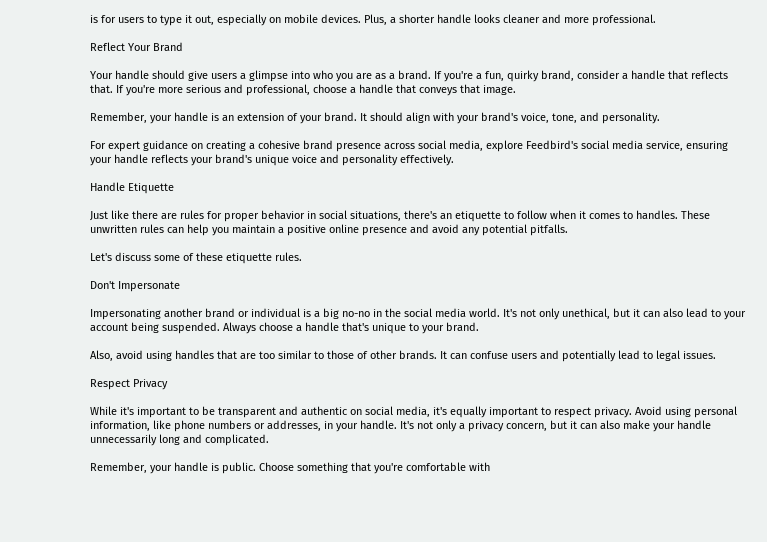is for users to type it out, especially on mobile devices. Plus, a shorter handle looks cleaner and more professional.

Reflect Your Brand

Your handle should give users a glimpse into who you are as a brand. If you're a fun, quirky brand, consider a handle that reflects that. If you're more serious and professional, choose a handle that conveys that image.

Remember, your handle is an extension of your brand. It should align with your brand's voice, tone, and personality.

For expert guidance on creating a cohesive brand presence across social media, explore Feedbird's social media service, ensuring your handle reflects your brand's unique voice and personality effectively.

Handle Etiquette

Just like there are rules for proper behavior in social situations, there's an etiquette to follow when it comes to handles. These unwritten rules can help you maintain a positive online presence and avoid any potential pitfalls.

Let's discuss some of these etiquette rules.

Don't Impersonate

Impersonating another brand or individual is a big no-no in the social media world. It's not only unethical, but it can also lead to your account being suspended. Always choose a handle that's unique to your brand.

Also, avoid using handles that are too similar to those of other brands. It can confuse users and potentially lead to legal issues.

Respect Privacy

While it's important to be transparent and authentic on social media, it's equally important to respect privacy. Avoid using personal information, like phone numbers or addresses, in your handle. It's not only a privacy concern, but it can also make your handle unnecessarily long and complicated.

Remember, your handle is public. Choose something that you're comfortable with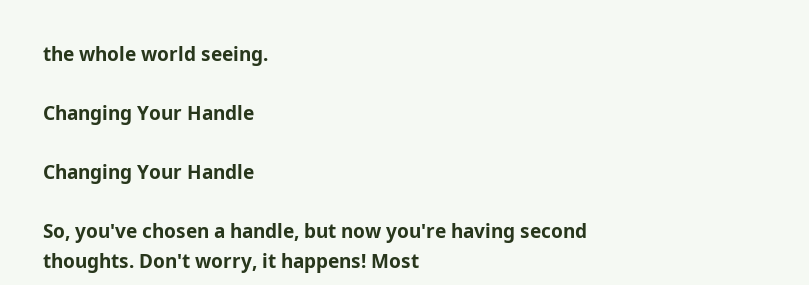the whole world seeing.

Changing Your Handle

Changing Your Handle

So, you've chosen a handle, but now you're having second thoughts. Don't worry, it happens! Most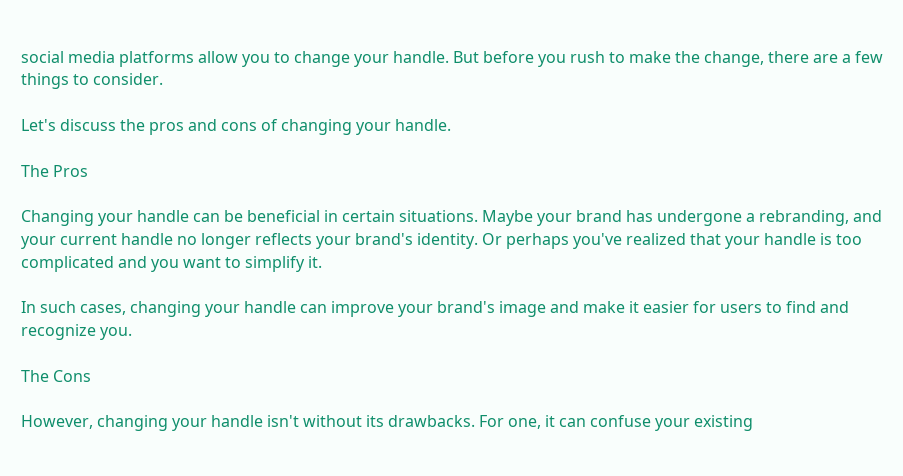social media platforms allow you to change your handle. But before you rush to make the change, there are a few things to consider.

Let's discuss the pros and cons of changing your handle.

The Pros

Changing your handle can be beneficial in certain situations. Maybe your brand has undergone a rebranding, and your current handle no longer reflects your brand's identity. Or perhaps you've realized that your handle is too complicated and you want to simplify it.

In such cases, changing your handle can improve your brand's image and make it easier for users to find and recognize you.

The Cons

However, changing your handle isn't without its drawbacks. For one, it can confuse your existing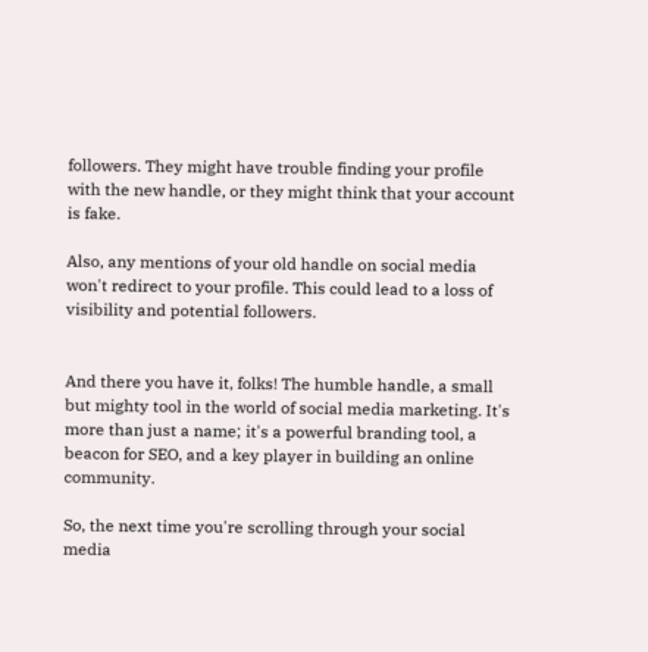followers. They might have trouble finding your profile with the new handle, or they might think that your account is fake.

Also, any mentions of your old handle on social media won't redirect to your profile. This could lead to a loss of visibility and potential followers.


And there you have it, folks! The humble handle, a small but mighty tool in the world of social media marketing. It's more than just a name; it's a powerful branding tool, a beacon for SEO, and a key player in building an online community.

So, the next time you're scrolling through your social media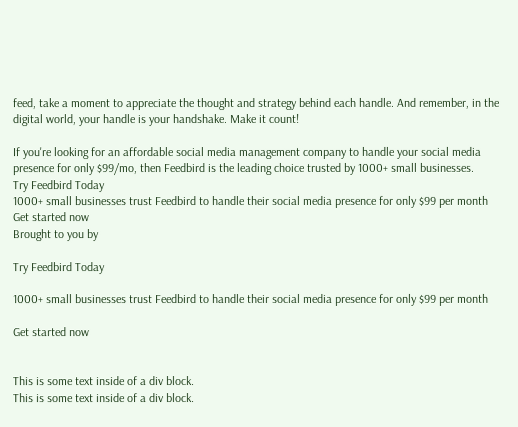feed, take a moment to appreciate the thought and strategy behind each handle. And remember, in the digital world, your handle is your handshake. Make it count!

If you're looking for an affordable social media management company to handle your social media presence for only $99/mo, then Feedbird is the leading choice trusted by 1000+ small businesses.
Try Feedbird Today
1000+ small businesses trust Feedbird to handle their social media presence for only $99 per month
Get started now
Brought to you by

Try Feedbird Today

1000+ small businesses trust Feedbird to handle their social media presence for only $99 per month

Get started now


This is some text inside of a div block.
This is some text inside of a div block.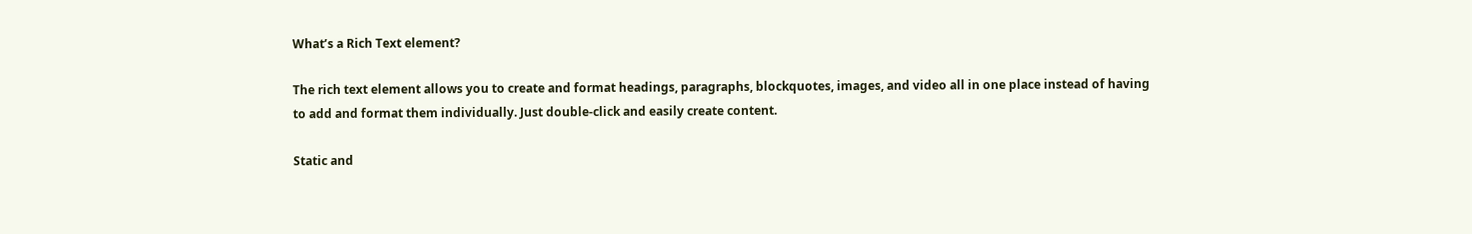What’s a Rich Text element?

The rich text element allows you to create and format headings, paragraphs, blockquotes, images, and video all in one place instead of having to add and format them individually. Just double-click and easily create content.

Static and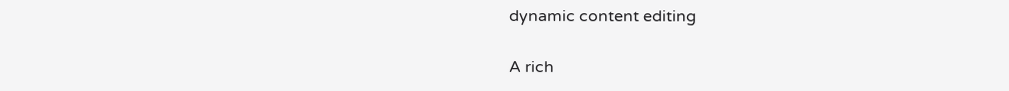dynamic content editing

A rich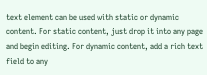text element can be used with static or dynamic content. For static content, just drop it into any page and begin editing. For dynamic content, add a rich text field to any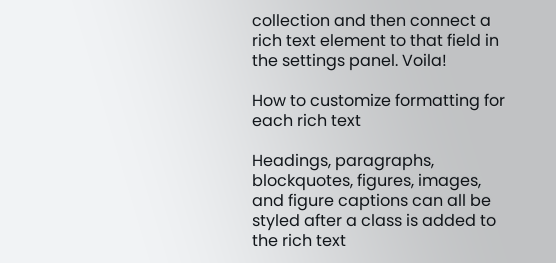collection and then connect a rich text element to that field in the settings panel. Voila!

How to customize formatting for each rich text

Headings, paragraphs, blockquotes, figures, images, and figure captions can all be styled after a class is added to the rich text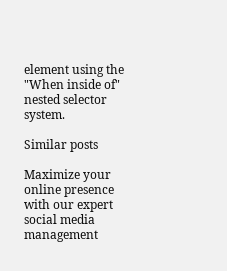element using the "When inside of" nested selector system.

Similar posts

Maximize your online presence with our expert social media management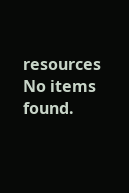resources
No items found.